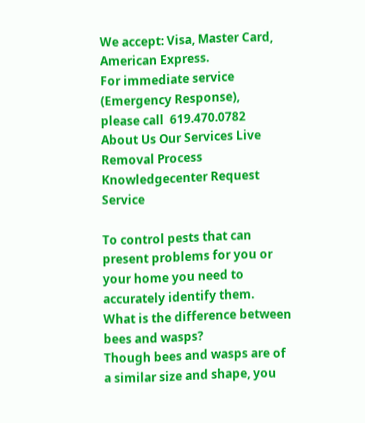We accept: Visa, Master Card, American Express.
For immediate service (Emergency Response),
please call  619.470.0782
About Us Our Services Live Removal Process Knowledgecenter Request Service

To control pests that can present problems for you or your home you need to accurately identify them.
What is the difference between bees and wasps?
Though bees and wasps are of a similar size and shape, you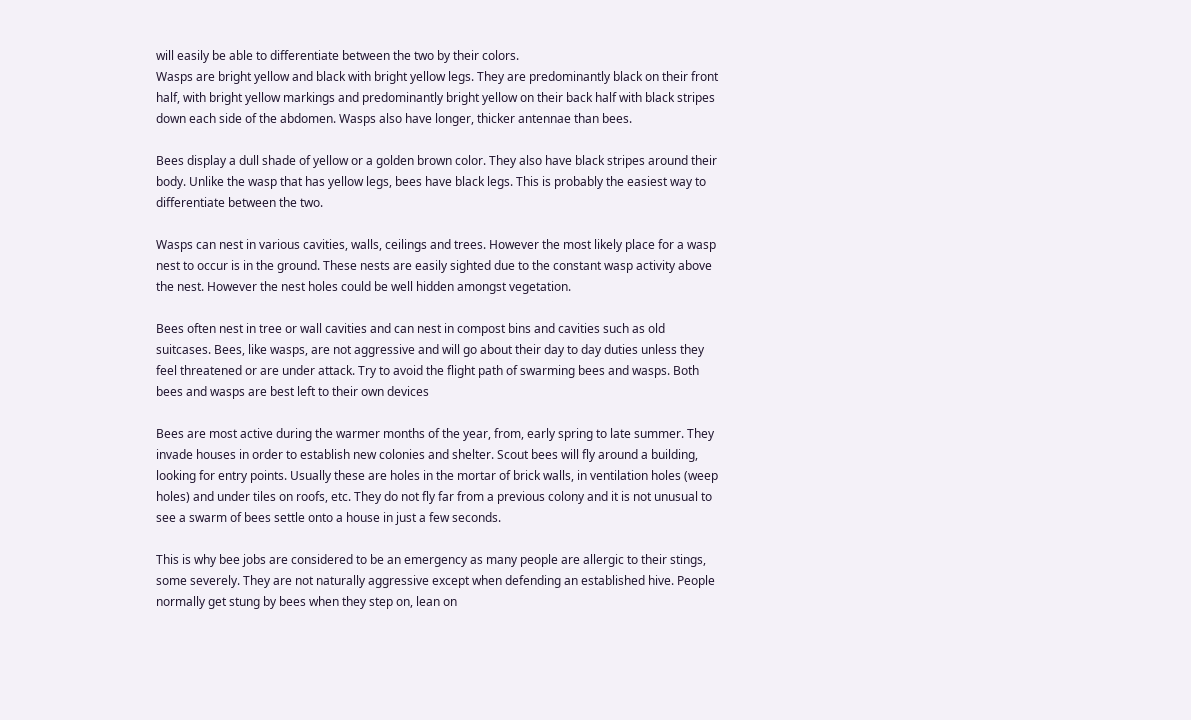will easily be able to differentiate between the two by their colors.
Wasps are bright yellow and black with bright yellow legs. They are predominantly black on their front half, with bright yellow markings and predominantly bright yellow on their back half with black stripes down each side of the abdomen. Wasps also have longer, thicker antennae than bees.

Bees display a dull shade of yellow or a golden brown color. They also have black stripes around their body. Unlike the wasp that has yellow legs, bees have black legs. This is probably the easiest way to differentiate between the two.

Wasps can nest in various cavities, walls, ceilings and trees. However the most likely place for a wasp nest to occur is in the ground. These nests are easily sighted due to the constant wasp activity above the nest. However the nest holes could be well hidden amongst vegetation.

Bees often nest in tree or wall cavities and can nest in compost bins and cavities such as old suitcases. Bees, like wasps, are not aggressive and will go about their day to day duties unless they feel threatened or are under attack. Try to avoid the flight path of swarming bees and wasps. Both bees and wasps are best left to their own devices

Bees are most active during the warmer months of the year, from, early spring to late summer. They invade houses in order to establish new colonies and shelter. Scout bees will fly around a building, looking for entry points. Usually these are holes in the mortar of brick walls, in ventilation holes (weep holes) and under tiles on roofs, etc. They do not fly far from a previous colony and it is not unusual to see a swarm of bees settle onto a house in just a few seconds.

This is why bee jobs are considered to be an emergency as many people are allergic to their stings, some severely. They are not naturally aggressive except when defending an established hive. People normally get stung by bees when they step on, lean on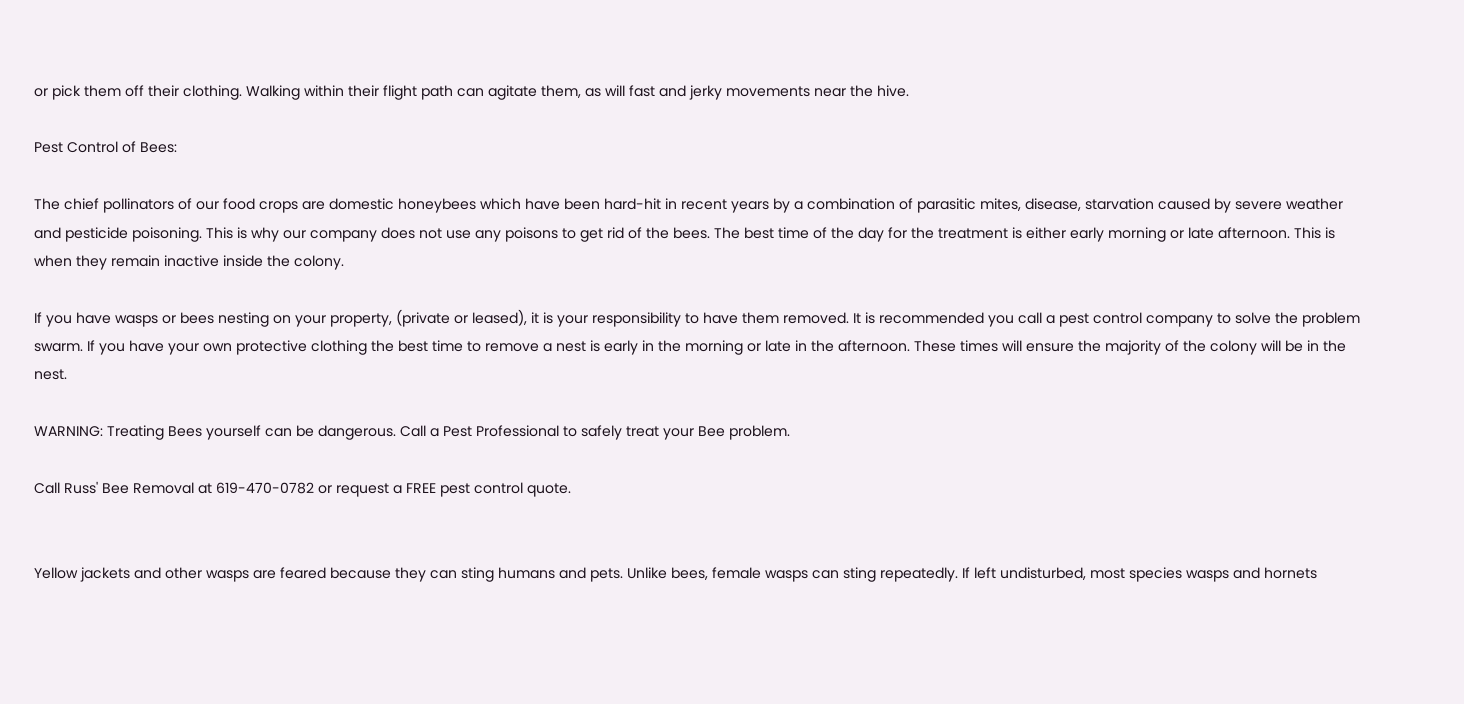or pick them off their clothing. Walking within their flight path can agitate them, as will fast and jerky movements near the hive.

Pest Control of Bees:

The chief pollinators of our food crops are domestic honeybees which have been hard-hit in recent years by a combination of parasitic mites, disease, starvation caused by severe weather and pesticide poisoning. This is why our company does not use any poisons to get rid of the bees. The best time of the day for the treatment is either early morning or late afternoon. This is when they remain inactive inside the colony.

If you have wasps or bees nesting on your property, (private or leased), it is your responsibility to have them removed. It is recommended you call a pest control company to solve the problem swarm. If you have your own protective clothing the best time to remove a nest is early in the morning or late in the afternoon. These times will ensure the majority of the colony will be in the nest.

WARNING: Treating Bees yourself can be dangerous. Call a Pest Professional to safely treat your Bee problem.

Call Russ' Bee Removal at 619-470-0782 or request a FREE pest control quote.


Yellow jackets and other wasps are feared because they can sting humans and pets. Unlike bees, female wasps can sting repeatedly. If left undisturbed, most species wasps and hornets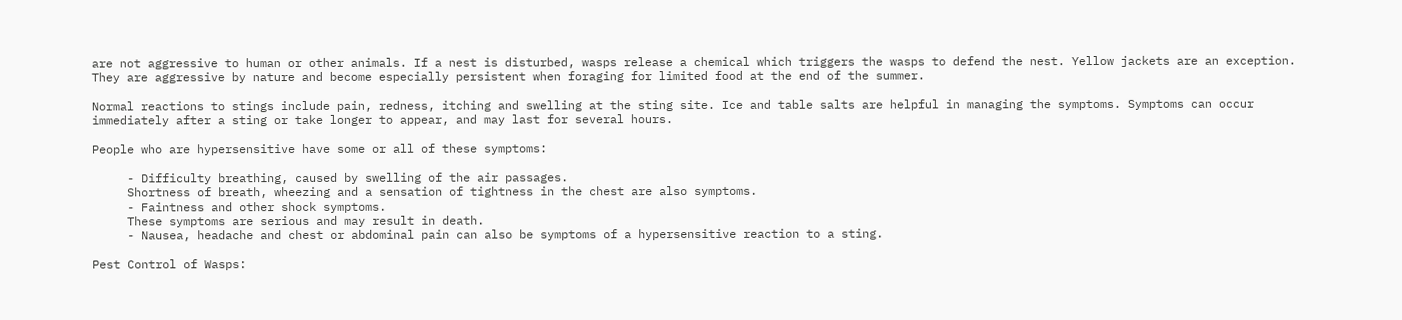are not aggressive to human or other animals. If a nest is disturbed, wasps release a chemical which triggers the wasps to defend the nest. Yellow jackets are an exception. They are aggressive by nature and become especially persistent when foraging for limited food at the end of the summer.

Normal reactions to stings include pain, redness, itching and swelling at the sting site. Ice and table salts are helpful in managing the symptoms. Symptoms can occur immediately after a sting or take longer to appear, and may last for several hours.

People who are hypersensitive have some or all of these symptoms:

     - Difficulty breathing, caused by swelling of the air passages.
     Shortness of breath, wheezing and a sensation of tightness in the chest are also symptoms.
     - Faintness and other shock symptoms.
     These symptoms are serious and may result in death.
     - Nausea, headache and chest or abdominal pain can also be symptoms of a hypersensitive reaction to a sting.

Pest Control of Wasps: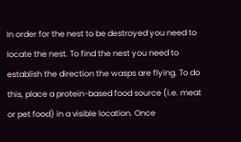In order for the nest to be destroyed you need to locate the nest. To find the nest you need to establish the direction the wasps are flying. To do this, place a protein-based food source (i.e. meat or pet food) in a visible location. Once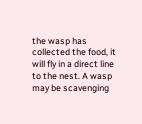the wasp has collected the food, it will fly in a direct line to the nest. A wasp may be scavenging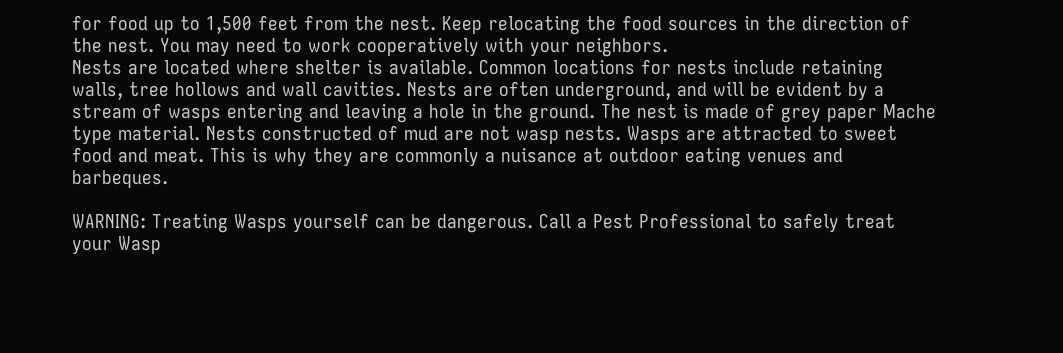for food up to 1,500 feet from the nest. Keep relocating the food sources in the direction of the nest. You may need to work cooperatively with your neighbors.
Nests are located where shelter is available. Common locations for nests include retaining walls, tree hollows and wall cavities. Nests are often underground, and will be evident by a stream of wasps entering and leaving a hole in the ground. The nest is made of grey paper Mache type material. Nests constructed of mud are not wasp nests. Wasps are attracted to sweet food and meat. This is why they are commonly a nuisance at outdoor eating venues and barbeques.

WARNING: Treating Wasps yourself can be dangerous. Call a Pest Professional to safely treat your Wasp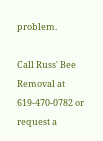problem.

Call Russ' Bee Removal at 619-470-0782 or request a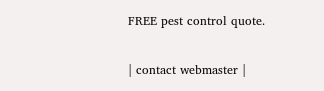FREE pest control quote.

| contact webmaster |